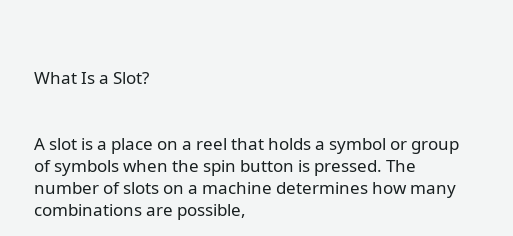What Is a Slot?


A slot is a place on a reel that holds a symbol or group of symbols when the spin button is pressed. The number of slots on a machine determines how many combinations are possible,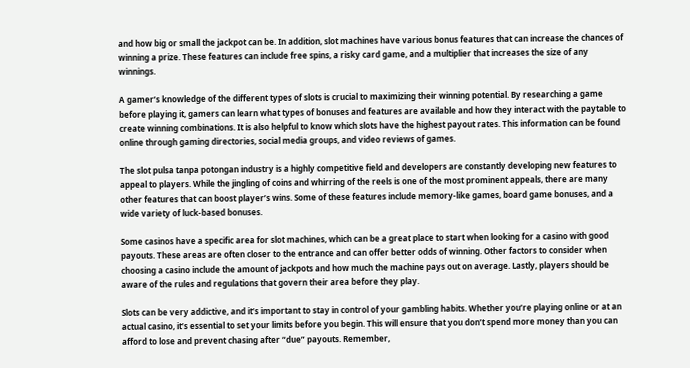and how big or small the jackpot can be. In addition, slot machines have various bonus features that can increase the chances of winning a prize. These features can include free spins, a risky card game, and a multiplier that increases the size of any winnings.

A gamer’s knowledge of the different types of slots is crucial to maximizing their winning potential. By researching a game before playing it, gamers can learn what types of bonuses and features are available and how they interact with the paytable to create winning combinations. It is also helpful to know which slots have the highest payout rates. This information can be found online through gaming directories, social media groups, and video reviews of games.

The slot pulsa tanpa potongan industry is a highly competitive field and developers are constantly developing new features to appeal to players. While the jingling of coins and whirring of the reels is one of the most prominent appeals, there are many other features that can boost player’s wins. Some of these features include memory-like games, board game bonuses, and a wide variety of luck-based bonuses.

Some casinos have a specific area for slot machines, which can be a great place to start when looking for a casino with good payouts. These areas are often closer to the entrance and can offer better odds of winning. Other factors to consider when choosing a casino include the amount of jackpots and how much the machine pays out on average. Lastly, players should be aware of the rules and regulations that govern their area before they play.

Slots can be very addictive, and it’s important to stay in control of your gambling habits. Whether you’re playing online or at an actual casino, it’s essential to set your limits before you begin. This will ensure that you don’t spend more money than you can afford to lose and prevent chasing after “due” payouts. Remember,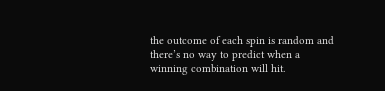the outcome of each spin is random and there’s no way to predict when a winning combination will hit.